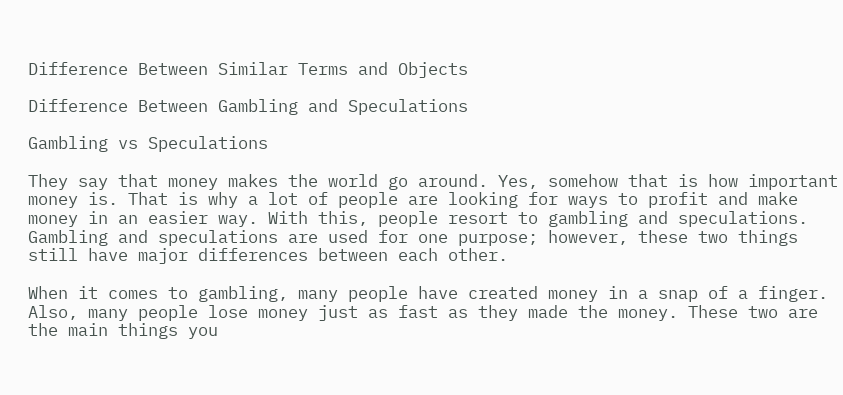Difference Between Similar Terms and Objects

Difference Between Gambling and Speculations

Gambling vs Speculations

They say that money makes the world go around. Yes, somehow that is how important money is. That is why a lot of people are looking for ways to profit and make money in an easier way. With this, people resort to gambling and speculations. Gambling and speculations are used for one purpose; however, these two things still have major differences between each other.

When it comes to gambling, many people have created money in a snap of a finger. Also, many people lose money just as fast as they made the money. These two are the main things you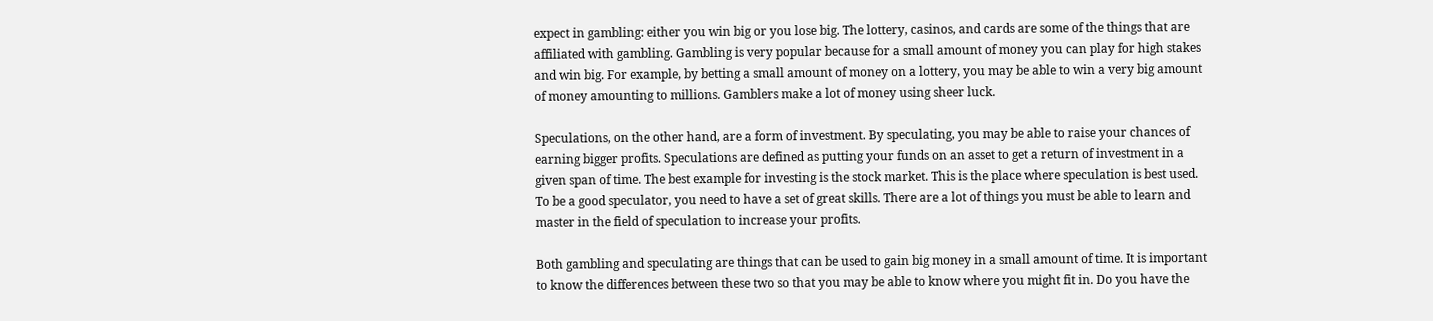expect in gambling: either you win big or you lose big. The lottery, casinos, and cards are some of the things that are affiliated with gambling. Gambling is very popular because for a small amount of money you can play for high stakes and win big. For example, by betting a small amount of money on a lottery, you may be able to win a very big amount of money amounting to millions. Gamblers make a lot of money using sheer luck.

Speculations, on the other hand, are a form of investment. By speculating, you may be able to raise your chances of earning bigger profits. Speculations are defined as putting your funds on an asset to get a return of investment in a given span of time. The best example for investing is the stock market. This is the place where speculation is best used. To be a good speculator, you need to have a set of great skills. There are a lot of things you must be able to learn and master in the field of speculation to increase your profits.

Both gambling and speculating are things that can be used to gain big money in a small amount of time. It is important to know the differences between these two so that you may be able to know where you might fit in. Do you have the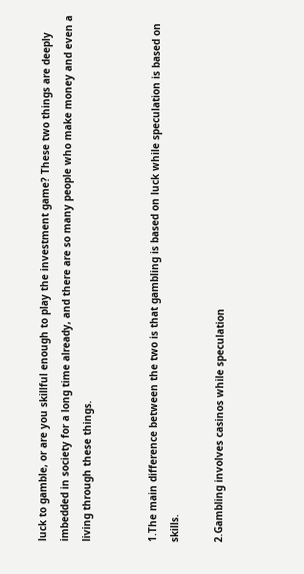luck to gamble, or are you skillful enough to play the investment game? These two things are deeply imbedded in society for a long time already, and there are so many people who make money and even a living through these things.


1.The main difference between the two is that gambling is based on luck while speculation is based on skills.

2.Gambling involves casinos while speculation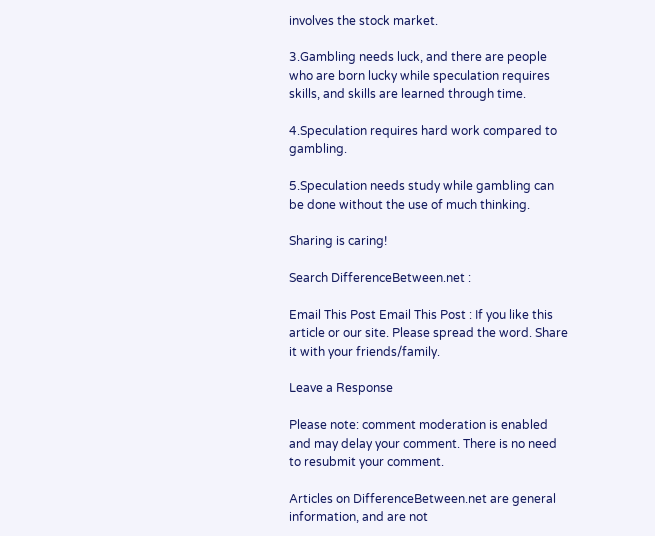involves the stock market.

3.Gambling needs luck, and there are people who are born lucky while speculation requires skills, and skills are learned through time.

4.Speculation requires hard work compared to gambling.

5.Speculation needs study while gambling can be done without the use of much thinking.

Sharing is caring!

Search DifferenceBetween.net :

Email This Post Email This Post : If you like this article or our site. Please spread the word. Share it with your friends/family.

Leave a Response

Please note: comment moderation is enabled and may delay your comment. There is no need to resubmit your comment.

Articles on DifferenceBetween.net are general information, and are not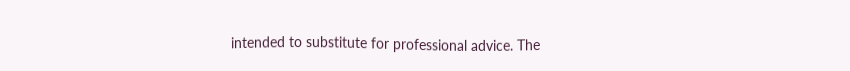intended to substitute for professional advice. The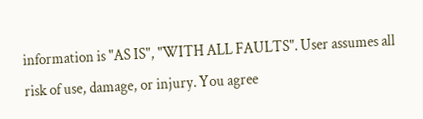information is "AS IS", "WITH ALL FAULTS". User assumes all risk of use, damage, or injury. You agree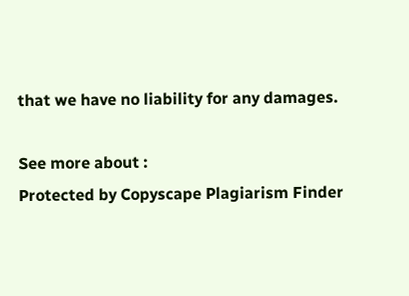that we have no liability for any damages.

See more about :
Protected by Copyscape Plagiarism Finder